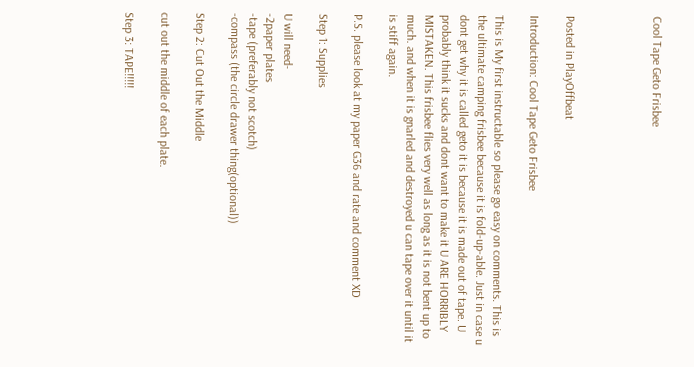Cool Tape Geto Frisbee




Posted in PlayOffbeat

Introduction: Cool Tape Geto Frisbee

This is My first instructable so please go easy on comments. This is the ultimate camping frisbee because it is fold-up-able. Just in case u dont get why it is called geto it is because it is made out of tape. U probably think it sucks and dont want to make it U ARE HORRIBLY MISTAKEN. This frisbee flies very well as long as it is not bent up to much. and when it is gnarled and destroyed u can tape over it until it is stiff again.

P.S. please look at my paper G36 and rate and comment XD

Step 1: Supplies

U will need-
-2paper plates
-tape (preferably not scotch)
-compass (the circle drawer thing(optional))

Step 2: Cut Out the Middle

cut out the middle of each plate.

Step 3: TAPE!!!!!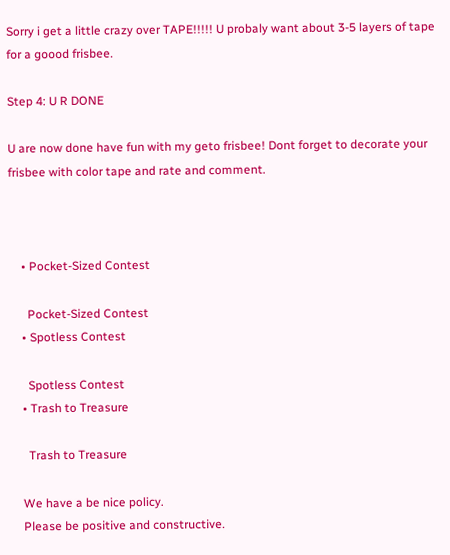Sorry i get a little crazy over TAPE!!!!! U probaly want about 3-5 layers of tape for a goood frisbee.

Step 4: U R DONE

U are now done have fun with my geto frisbee! Dont forget to decorate your frisbee with color tape and rate and comment.



    • Pocket-Sized Contest

      Pocket-Sized Contest
    • Spotless Contest

      Spotless Contest
    • Trash to Treasure

      Trash to Treasure

    We have a be nice policy.
    Please be positive and constructive.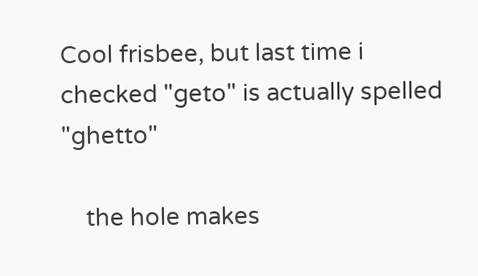Cool frisbee, but last time i checked "geto" is actually spelled "ghetto"

    the hole makes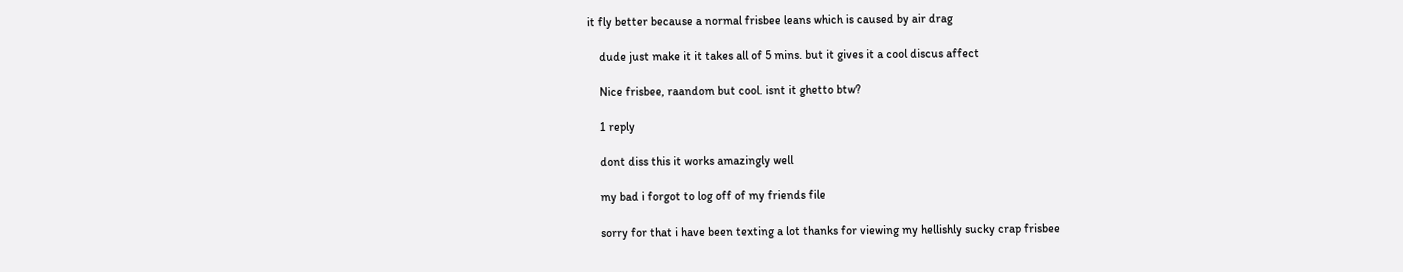it fly better because a normal frisbee leans which is caused by air drag

    dude just make it it takes all of 5 mins. but it gives it a cool discus affect

    Nice frisbee, raandom but cool. isnt it ghetto btw?

    1 reply

    dont diss this it works amazingly well

    my bad i forgot to log off of my friends file

    sorry for that i have been texting a lot thanks for viewing my hellishly sucky crap frisbee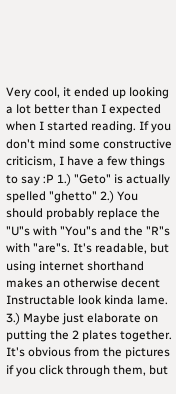Very cool, it ended up looking a lot better than I expected when I started reading. If you don't mind some constructive criticism, I have a few things to say :P 1.) "Geto" is actually spelled "ghetto" 2.) You should probably replace the "U"s with "You"s and the "R"s with "are"s. It's readable, but using internet shorthand makes an otherwise decent Instructable look kinda lame. 3.) Maybe just elaborate on putting the 2 plates together. It's obvious from the pictures if you click through them, but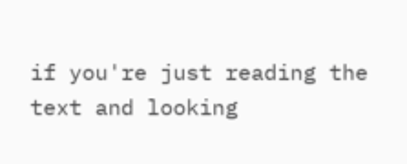if you're just reading the text and looking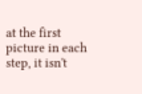at the first picture in each step, it isn't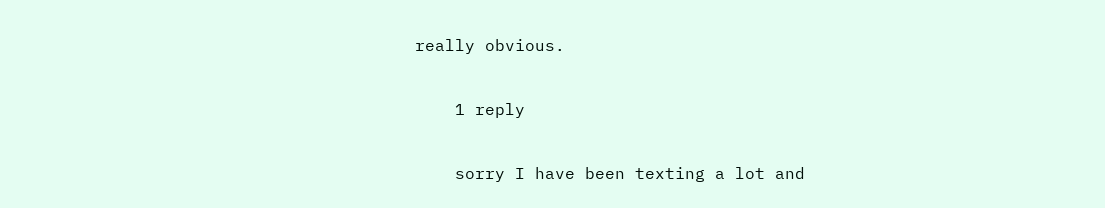really obvious.

    1 reply

    sorry I have been texting a lot and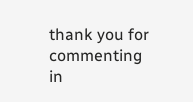thank you for commenting in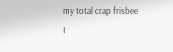my total crap frisbee I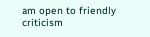am open to friendly criticism